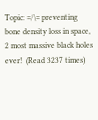Topic: =/\= preventing bone density loss in space, 2 most massive black holes ever!  (Read 3237 times)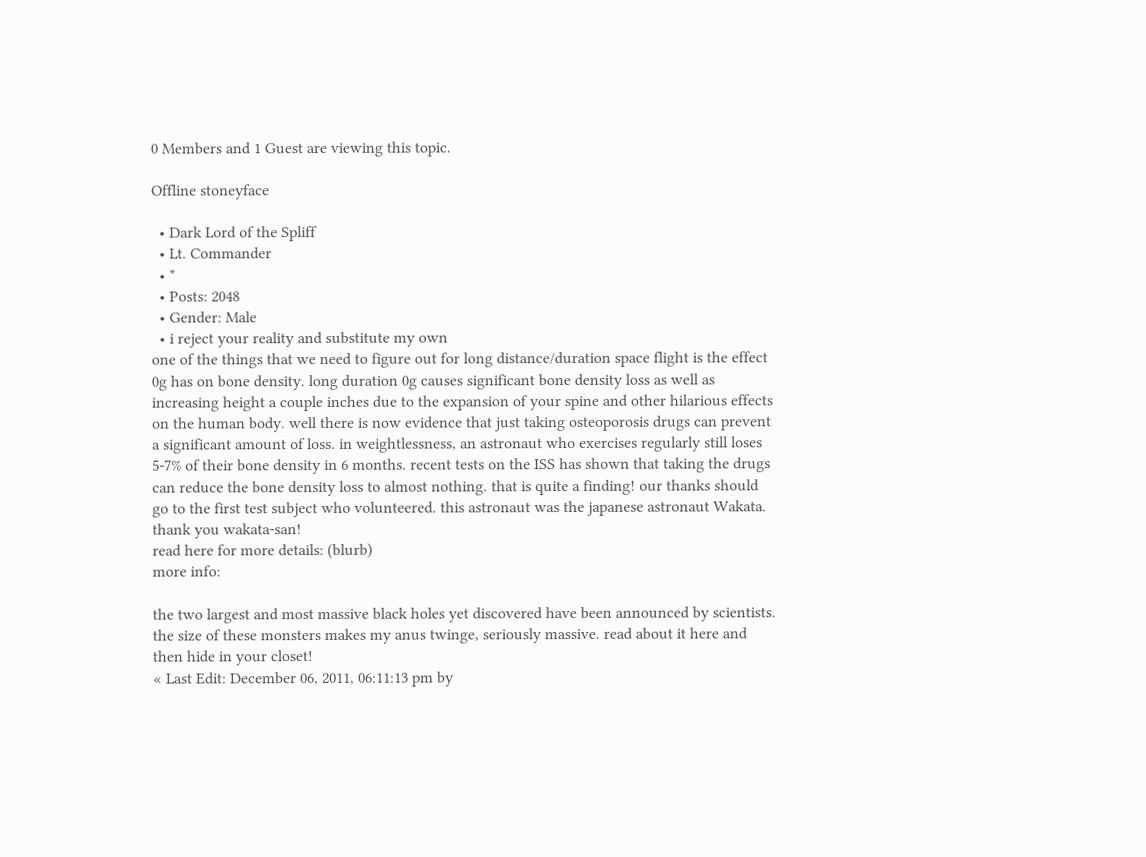0 Members and 1 Guest are viewing this topic.

Offline stoneyface

  • Dark Lord of the Spliff
  • Lt. Commander
  • *
  • Posts: 2048
  • Gender: Male
  • i reject your reality and substitute my own
one of the things that we need to figure out for long distance/duration space flight is the effect 0g has on bone density. long duration 0g causes significant bone density loss as well as increasing height a couple inches due to the expansion of your spine and other hilarious effects on the human body. well there is now evidence that just taking osteoporosis drugs can prevent a significant amount of loss. in weightlessness, an astronaut who exercises regularly still loses 5-7% of their bone density in 6 months. recent tests on the ISS has shown that taking the drugs can reduce the bone density loss to almost nothing. that is quite a finding! our thanks should go to the first test subject who volunteered. this astronaut was the japanese astronaut Wakata. thank you wakata-san!
read here for more details: (blurb)
more info:

the two largest and most massive black holes yet discovered have been announced by scientists. the size of these monsters makes my anus twinge, seriously massive. read about it here and then hide in your closet!
« Last Edit: December 06, 2011, 06:11:13 pm by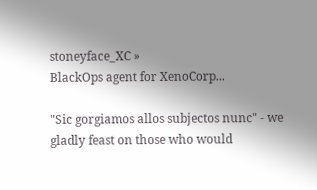stoneyface_XC »
BlackOps agent for XenoCorp...

"Sic gorgiamos allos subjectos nunc" - we gladly feast on those who would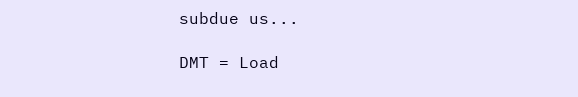subdue us...

DMT = Load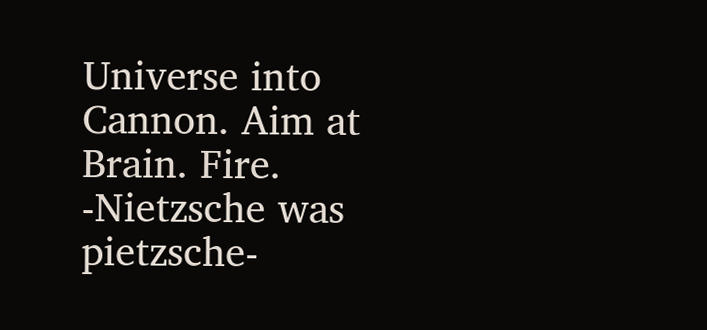Universe into Cannon. Aim at Brain. Fire.   -Nietzsche was pietzsche-